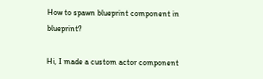How to spawn blueprint component in blueprint?

Hi, I made a custom actor component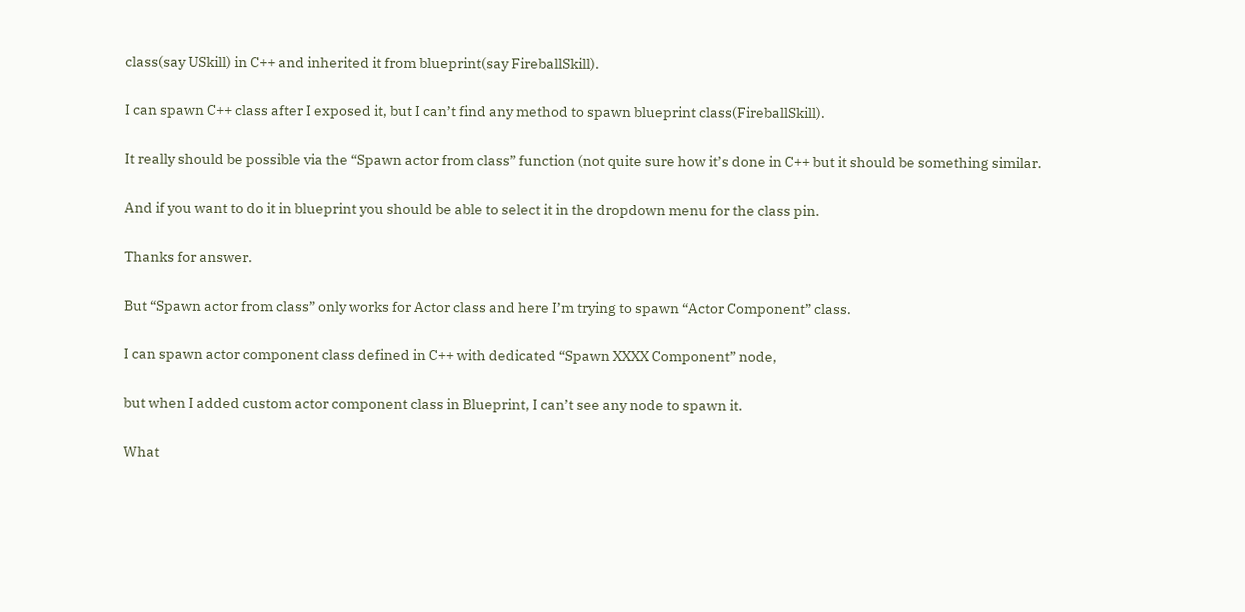class(say USkill) in C++ and inherited it from blueprint(say FireballSkill).

I can spawn C++ class after I exposed it, but I can’t find any method to spawn blueprint class(FireballSkill).

It really should be possible via the “Spawn actor from class” function (not quite sure how it’s done in C++ but it should be something similar.

And if you want to do it in blueprint you should be able to select it in the dropdown menu for the class pin.

Thanks for answer.

But “Spawn actor from class” only works for Actor class and here I’m trying to spawn “Actor Component” class.

I can spawn actor component class defined in C++ with dedicated “Spawn XXXX Component” node,

but when I added custom actor component class in Blueprint, I can’t see any node to spawn it.

What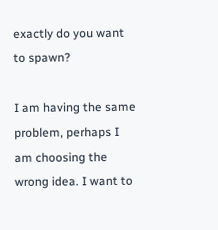exactly do you want to spawn?

I am having the same problem, perhaps I am choosing the wrong idea. I want to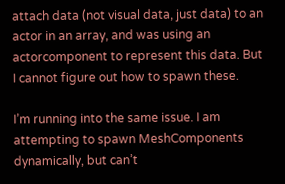attach data (not visual data, just data) to an actor in an array, and was using an actorcomponent to represent this data. But I cannot figure out how to spawn these.

I’m running into the same issue. I am attempting to spawn MeshComponents dynamically, but can’t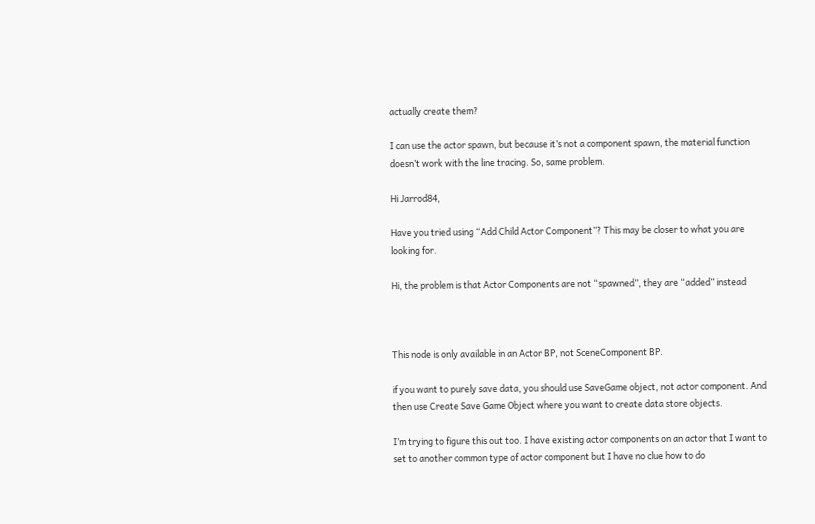actually create them?

I can use the actor spawn, but because it’s not a component spawn, the material function doesn’t work with the line tracing. So, same problem.

Hi Jarrod84,

Have you tried using “Add Child Actor Component”? This may be closer to what you are looking for.

Hi, the problem is that Actor Components are not “spawned”, they are “added” instead



This node is only available in an Actor BP, not SceneComponent BP.

if you want to purely save data, you should use SaveGame object, not actor component. And then use Create Save Game Object where you want to create data store objects.

I’m trying to figure this out too. I have existing actor components on an actor that I want to set to another common type of actor component but I have no clue how to do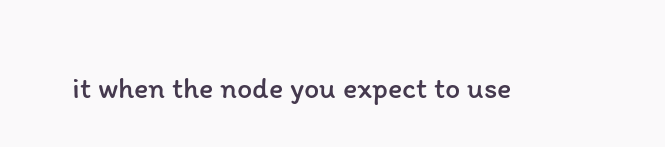it when the node you expect to use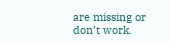are missing or don’t work.